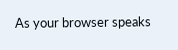As your browser speaks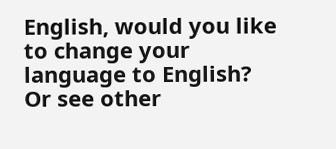English, would you like to change your language to English? Or see other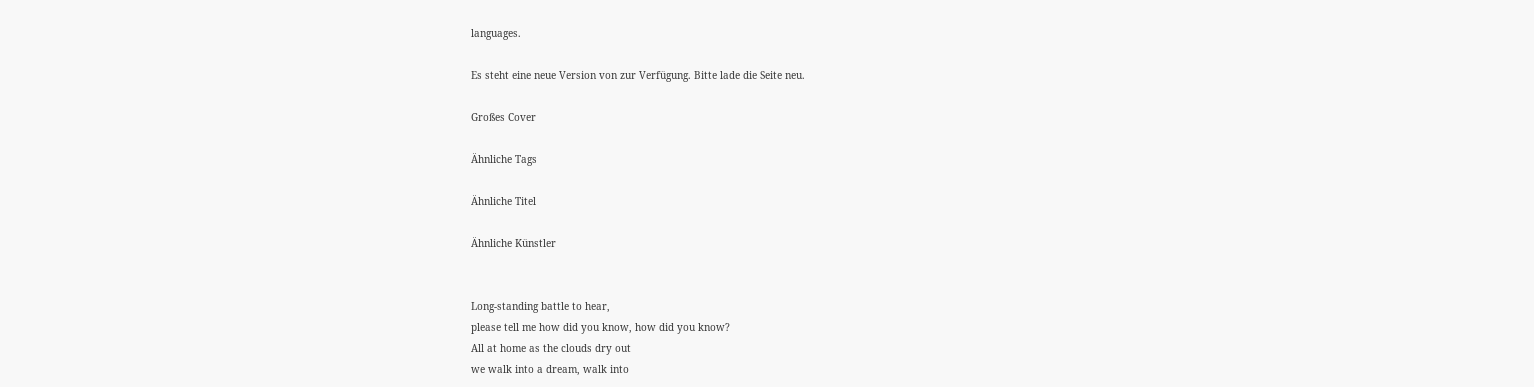languages.

Es steht eine neue Version von zur Verfügung. Bitte lade die Seite neu.

Großes Cover

Ähnliche Tags

Ähnliche Titel

Ähnliche Künstler


Long-standing battle to hear,
please tell me how did you know, how did you know?
All at home as the clouds dry out
we walk into a dream, walk into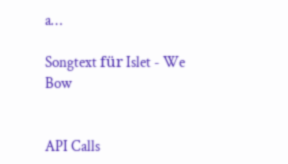a…

Songtext für Islet - We Bow


API Calls